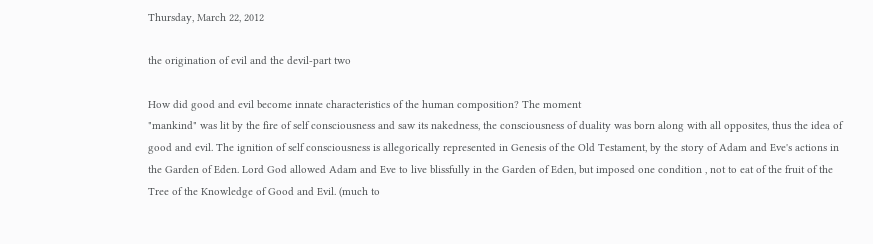Thursday, March 22, 2012

the origination of evil and the devil-part two

How did good and evil become innate characteristics of the human composition? The moment
"mankind" was lit by the fire of self consciousness and saw its nakedness, the consciousness of duality was born along with all opposites, thus the idea of good and evil. The ignition of self consciousness is allegorically represented in Genesis of the Old Testament, by the story of Adam and Eve's actions in the Garden of Eden. Lord God allowed Adam and Eve to live blissfully in the Garden of Eden, but imposed one condition , not to eat of the fruit of the Tree of the Knowledge of Good and Evil. (much to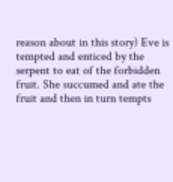reason about in this story) Eve is tempted and enticed by the serpent to eat of the forbidden fruit. She succumed and ate the fruit and then in turn tempts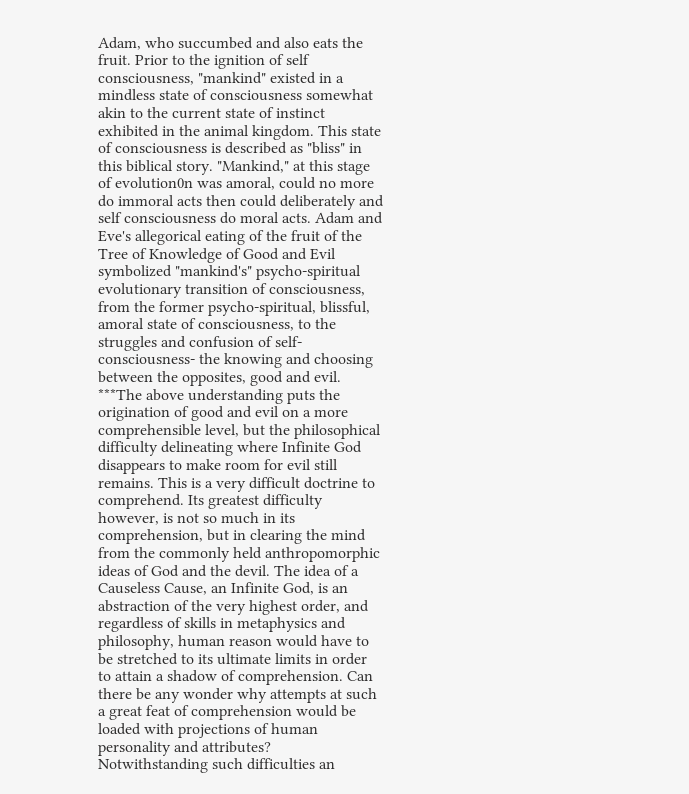Adam, who succumbed and also eats the fruit. Prior to the ignition of self consciousness, "mankind" existed in a mindless state of consciousness somewhat akin to the current state of instinct exhibited in the animal kingdom. This state of consciousness is described as "bliss" in this biblical story. "Mankind," at this stage of evolution0n was amoral, could no more do immoral acts then could deliberately and self consciousness do moral acts. Adam and Eve's allegorical eating of the fruit of the Tree of Knowledge of Good and Evil symbolized "mankind's" psycho-spiritual evolutionary transition of consciousness, from the former psycho-spiritual, blissful, amoral state of consciousness, to the struggles and confusion of self-consciousness- the knowing and choosing between the opposites, good and evil.
***The above understanding puts the origination of good and evil on a more comprehensible level, but the philosophical difficulty delineating where Infinite God disappears to make room for evil still remains. This is a very difficult doctrine to comprehend. Its greatest difficulty however, is not so much in its comprehension, but in clearing the mind from the commonly held anthropomorphic ideas of God and the devil. The idea of a Causeless Cause, an Infinite God, is an abstraction of the very highest order, and regardless of skills in metaphysics and philosophy, human reason would have to be stretched to its ultimate limits in order to attain a shadow of comprehension. Can there be any wonder why attempts at such a great feat of comprehension would be loaded with projections of human personality and attributes? Notwithstanding such difficulties an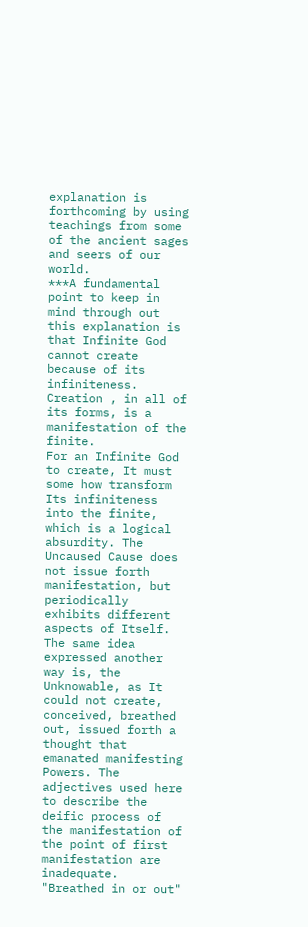explanation is forthcoming by using teachings from some of the ancient sages and seers of our world.
***A fundamental point to keep in mind through out this explanation is that Infinite God cannot create because of its infiniteness. Creation , in all of its forms, is a manifestation of the finite.
For an Infinite God to create, It must some how transform Its infiniteness into the finite, which is a logical absurdity. The Uncaused Cause does not issue forth manifestation, but periodically exhibits different aspects of Itself. The same idea expressed another way is, the Unknowable, as It could not create, conceived, breathed out, issued forth a thought that emanated manifesting Powers. The adjectives used here to describe the deific process of the manifestation of the point of first manifestation are inadequate. "Breathed in or out"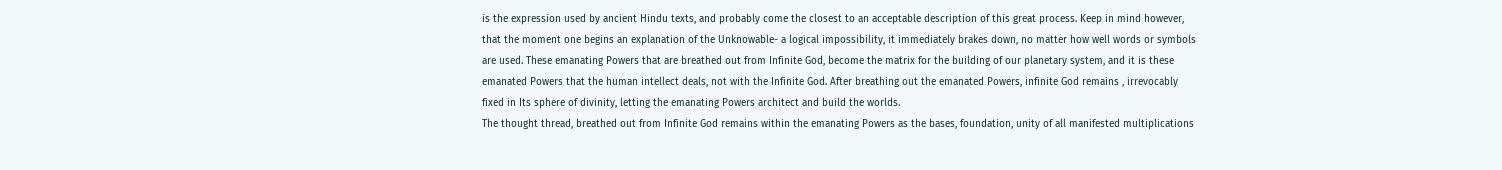is the expression used by ancient Hindu texts, and probably come the closest to an acceptable description of this great process. Keep in mind however, that the moment one begins an explanation of the Unknowable- a logical impossibility, it immediately brakes down, no matter how well words or symbols are used. These emanating Powers that are breathed out from Infinite God, become the matrix for the building of our planetary system, and it is these emanated Powers that the human intellect deals, not with the Infinite God. After breathing out the emanated Powers, infinite God remains , irrevocably fixed in Its sphere of divinity, letting the emanating Powers architect and build the worlds.
The thought thread, breathed out from Infinite God remains within the emanating Powers as the bases, foundation, unity of all manifested multiplications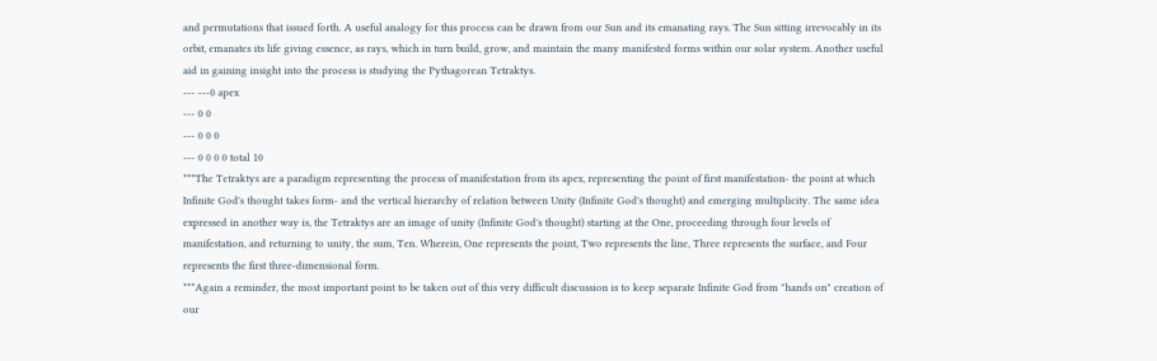and permutations that issued forth. A useful analogy for this process can be drawn from our Sun and its emanating rays. The Sun sitting irrevocably in its orbit, emanates its life giving essence, as rays, which in turn build, grow, and maintain the many manifested forms within our solar system. Another useful aid in gaining insight into the process is studying the Pythagorean Tetraktys.
--- ---0 apex
--- 0 0
--- 0 0 0
--- 0 0 0 0 total 10
***The Tetraktys are a paradigm representing the process of manifestation from its apex, representing the point of first manifestation- the point at which Infinite God's thought takes form- and the vertical hierarchy of relation between Unity (Infinite God's thought) and emerging multiplicity. The same idea expressed in another way is, the Tetraktys are an image of unity (Infinite God's thought) starting at the One, proceeding through four levels of manifestation, and returning to unity, the sum, Ten. Wherein, One represents the point, Two represents the line, Three represents the surface, and Four represents the first three-dimensional form.
***Again a reminder, the most important point to be taken out of this very difficult discussion is to keep separate Infinite God from "hands on" creation of our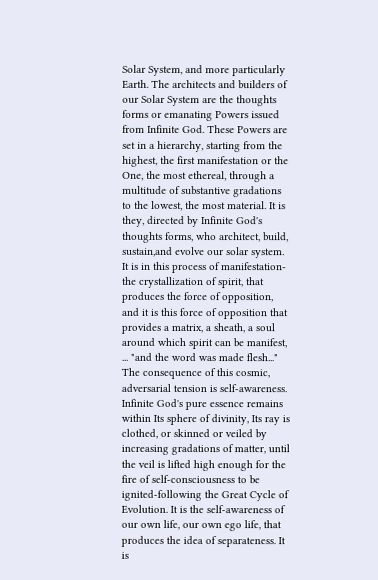Solar System, and more particularly Earth. The architects and builders of our Solar System are the thoughts forms or emanating Powers issued from Infinite God. These Powers are set in a hierarchy, starting from the highest, the first manifestation or the One, the most ethereal, through a multitude of substantive gradations to the lowest, the most material. It is they, directed by Infinite God's thoughts forms, who architect, build, sustain,and evolve our solar system. It is in this process of manifestation-the crystallization of spirit, that produces the force of opposition, and it is this force of opposition that provides a matrix, a sheath, a soul around which spirit can be manifest, ... "and the word was made flesh..." The consequence of this cosmic, adversarial tension is self-awareness. Infinite God's pure essence remains within Its sphere of divinity, Its ray is clothed, or skinned or veiled by increasing gradations of matter, until the veil is lifted high enough for the fire of self-consciousness to be ignited-following the Great Cycle of Evolution. It is the self-awareness of our own life, our own ego life, that produces the idea of separateness. It is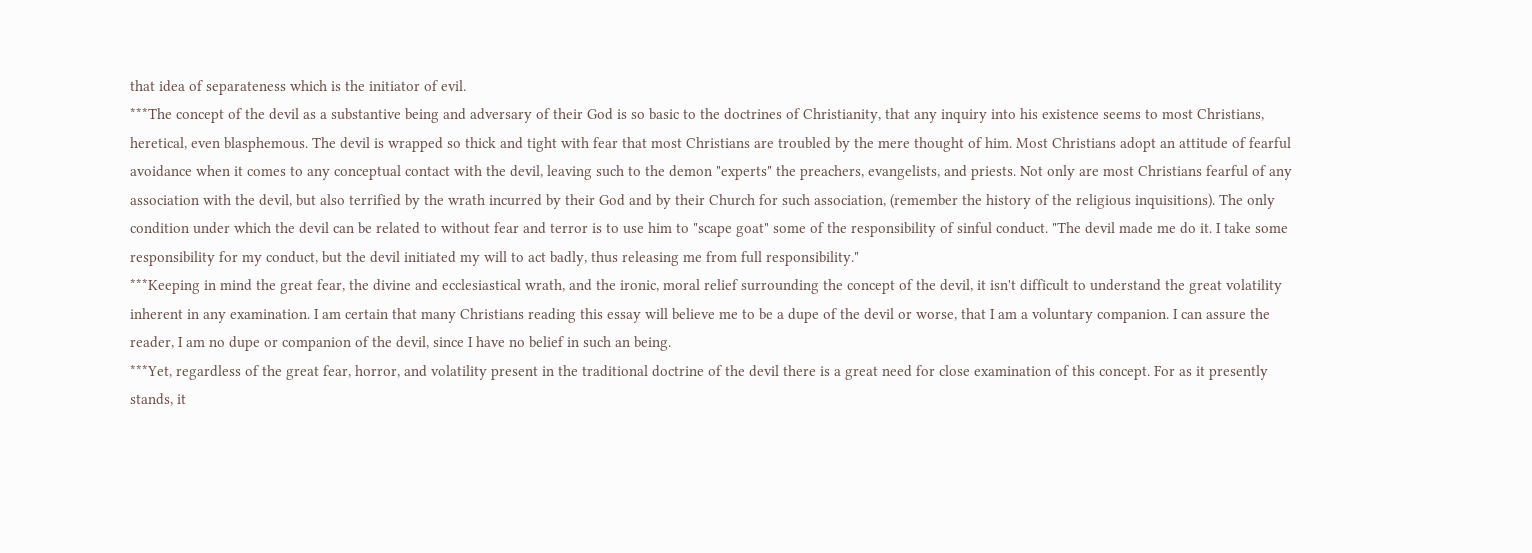that idea of separateness which is the initiator of evil.
***The concept of the devil as a substantive being and adversary of their God is so basic to the doctrines of Christianity, that any inquiry into his existence seems to most Christians, heretical, even blasphemous. The devil is wrapped so thick and tight with fear that most Christians are troubled by the mere thought of him. Most Christians adopt an attitude of fearful avoidance when it comes to any conceptual contact with the devil, leaving such to the demon "experts" the preachers, evangelists, and priests. Not only are most Christians fearful of any association with the devil, but also terrified by the wrath incurred by their God and by their Church for such association, (remember the history of the religious inquisitions). The only condition under which the devil can be related to without fear and terror is to use him to "scape goat" some of the responsibility of sinful conduct. "The devil made me do it. I take some responsibility for my conduct, but the devil initiated my will to act badly, thus releasing me from full responsibility."
***Keeping in mind the great fear, the divine and ecclesiastical wrath, and the ironic, moral relief surrounding the concept of the devil, it isn't difficult to understand the great volatility inherent in any examination. I am certain that many Christians reading this essay will believe me to be a dupe of the devil or worse, that I am a voluntary companion. I can assure the reader, I am no dupe or companion of the devil, since I have no belief in such an being.
***Yet, regardless of the great fear, horror, and volatility present in the traditional doctrine of the devil there is a great need for close examination of this concept. For as it presently stands, it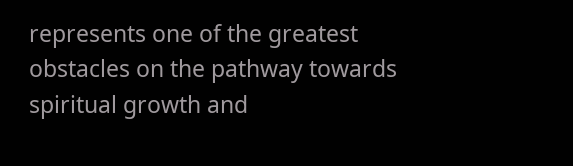represents one of the greatest obstacles on the pathway towards spiritual growth and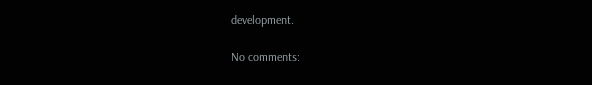development.

No comments: